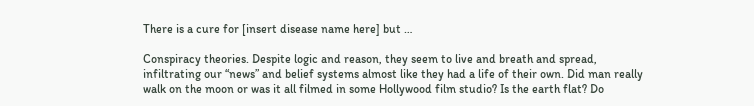There is a cure for [insert disease name here] but …

Conspiracy theories. Despite logic and reason, they seem to live and breath and spread, infiltrating our “news” and belief systems almost like they had a life of their own. Did man really walk on the moon or was it all filmed in some Hollywood film studio? Is the earth flat? Do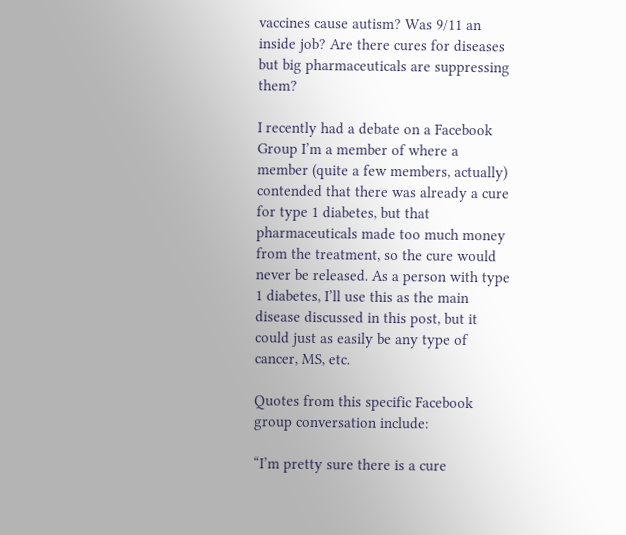vaccines cause autism? Was 9/11 an inside job? Are there cures for diseases but big pharmaceuticals are suppressing them?

I recently had a debate on a Facebook Group I’m a member of where a member (quite a few members, actually) contended that there was already a cure for type 1 diabetes, but that pharmaceuticals made too much money from the treatment, so the cure would never be released. As a person with type 1 diabetes, I’ll use this as the main disease discussed in this post, but it could just as easily be any type of cancer, MS, etc.

Quotes from this specific Facebook group conversation include:

“I’m pretty sure there is a cure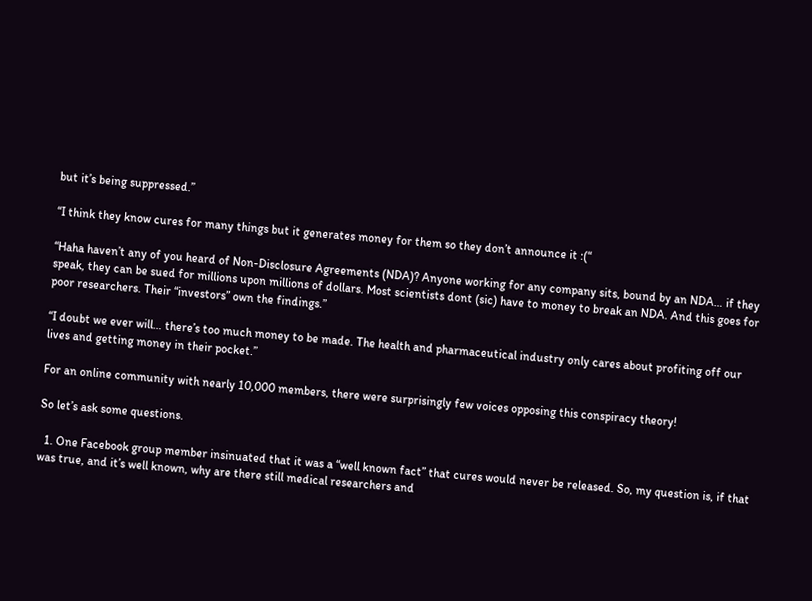but it’s being suppressed.”

“I think they know cures for many things but it generates money for them so they don’t announce it :(“

“Haha haven’t any of you heard of Non-Disclosure Agreements (NDA)? Anyone working for any company sits, bound by an NDA… if they speak, they can be sued for millions upon millions of dollars. Most scientists dont (sic) have to money to break an NDA. And this goes for poor researchers. Their “investors” own the findings.”

“I doubt we ever will… there’s too much money to be made. The health and pharmaceutical industry only cares about profiting off our lives and getting money in their pocket.”

For an online community with nearly 10,000 members, there were surprisingly few voices opposing this conspiracy theory!

So let’s ask some questions.

  1. One Facebook group member insinuated that it was a “well known fact” that cures would never be released. So, my question is, if that was true, and it’s well known, why are there still medical researchers and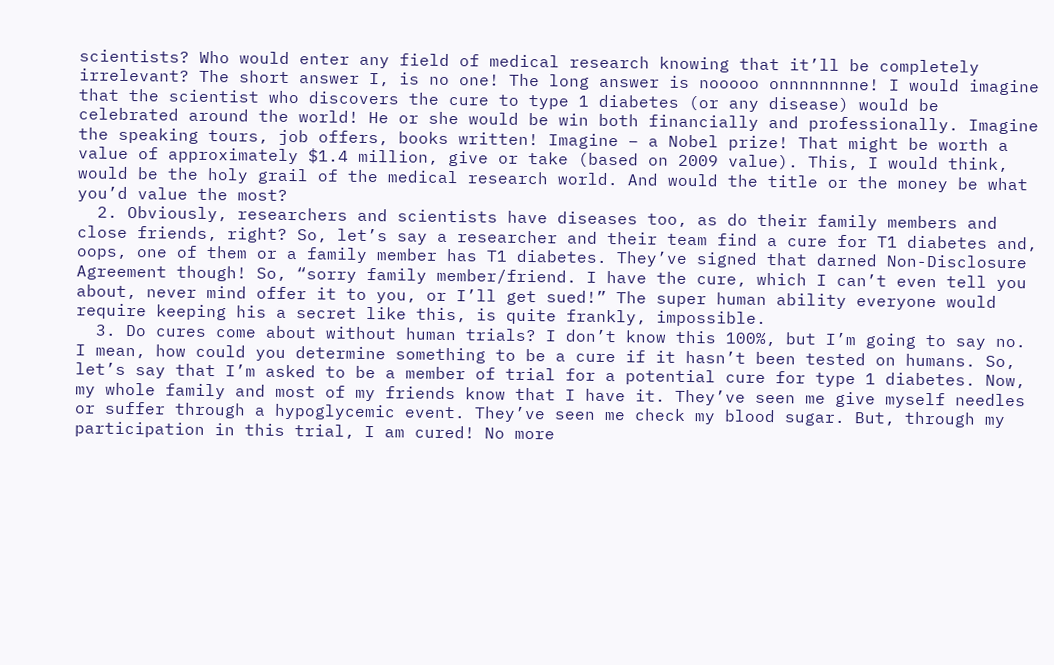scientists? Who would enter any field of medical research knowing that it’ll be completely irrelevant? The short answer I, is no one! The long answer is nooooo onnnnnnnne! I would imagine that the scientist who discovers the cure to type 1 diabetes (or any disease) would be celebrated around the world! He or she would be win both financially and professionally. Imagine the speaking tours, job offers, books written! Imagine – a Nobel prize! That might be worth a value of approximately $1.4 million, give or take (based on 2009 value). This, I would think, would be the holy grail of the medical research world. And would the title or the money be what you’d value the most?
  2. Obviously, researchers and scientists have diseases too, as do their family members and close friends, right? So, let’s say a researcher and their team find a cure for T1 diabetes and, oops, one of them or a family member has T1 diabetes. They’ve signed that darned Non-Disclosure Agreement though! So, “sorry family member/friend. I have the cure, which I can’t even tell you about, never mind offer it to you, or I’ll get sued!” The super human ability everyone would require keeping his a secret like this, is quite frankly, impossible.
  3. Do cures come about without human trials? I don’t know this 100%, but I’m going to say no. I mean, how could you determine something to be a cure if it hasn’t been tested on humans. So, let’s say that I’m asked to be a member of trial for a potential cure for type 1 diabetes. Now, my whole family and most of my friends know that I have it. They’ve seen me give myself needles or suffer through a hypoglycemic event. They’ve seen me check my blood sugar. But, through my participation in this trial, I am cured! No more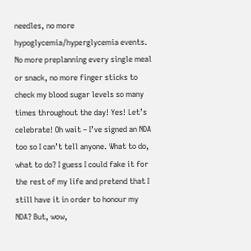needles, no more hypoglycemia/hyperglycemia events. No more preplanning every single meal or snack, no more finger sticks to check my blood sugar levels so many times throughout the day! Yes! Let’s celebrate! Oh wait – I’ve signed an NDA too so I can’t tell anyone. What to do, what to do? I guess I could fake it for the rest of my life and pretend that I still have it in order to honour my NDA? But, wow,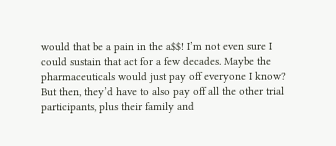would that be a pain in the a$$! I’m not even sure I could sustain that act for a few decades. Maybe the pharmaceuticals would just pay off everyone I know? But then, they’d have to also pay off all the other trial participants, plus their family and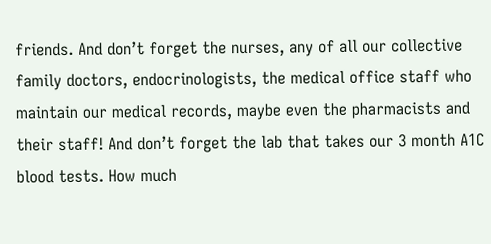friends. And don’t forget the nurses, any of all our collective family doctors, endocrinologists, the medical office staff who maintain our medical records, maybe even the pharmacists and their staff! And don’t forget the lab that takes our 3 month A1C blood tests. How much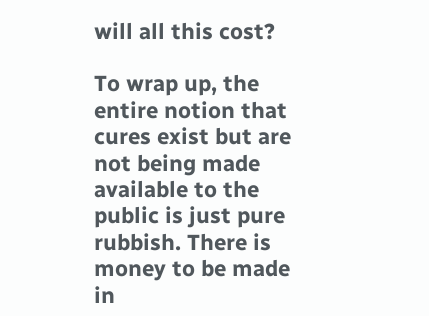will all this cost?

To wrap up, the entire notion that cures exist but are not being made available to the public is just pure rubbish. There is money to be made in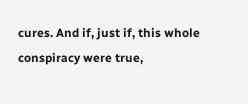cures. And if, just if, this whole conspiracy were true,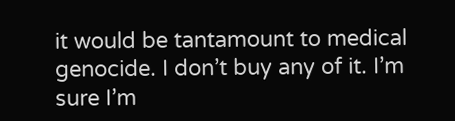it would be tantamount to medical genocide. I don’t buy any of it. I’m sure I’m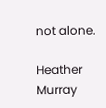not alone.

Heather Murray